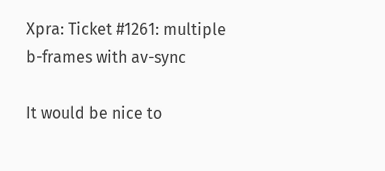Xpra: Ticket #1261: multiple b-frames with av-sync

It would be nice to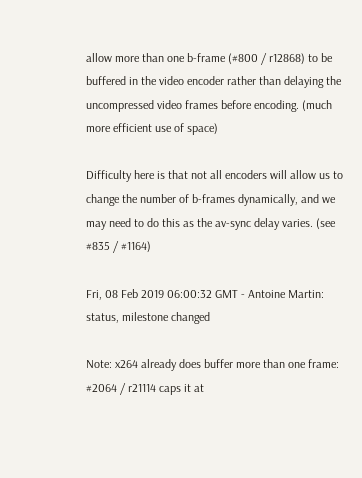allow more than one b-frame (#800 / r12868) to be buffered in the video encoder rather than delaying the uncompressed video frames before encoding. (much more efficient use of space)

Difficulty here is that not all encoders will allow us to change the number of b-frames dynamically, and we may need to do this as the av-sync delay varies. (see #835 / #1164)

Fri, 08 Feb 2019 06:00:32 GMT - Antoine Martin: status, milestone changed

Note: x264 already does buffer more than one frame: #2064 / r21114 caps it at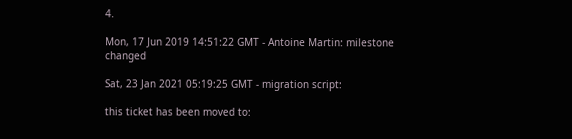4.

Mon, 17 Jun 2019 14:51:22 GMT - Antoine Martin: milestone changed

Sat, 23 Jan 2021 05:19:25 GMT - migration script:

this ticket has been moved to: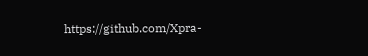https://github.com/Xpra-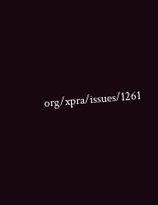org/xpra/issues/1261